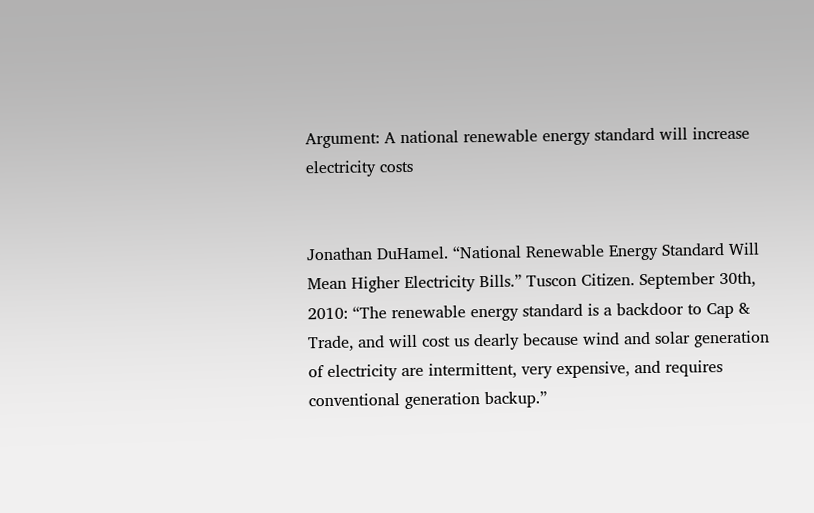Argument: A national renewable energy standard will increase electricity costs


Jonathan DuHamel. “National Renewable Energy Standard Will Mean Higher Electricity Bills.” Tuscon Citizen. September 30th, 2010: “The renewable energy standard is a backdoor to Cap & Trade, and will cost us dearly because wind and solar generation of electricity are intermittent, very expensive, and requires conventional generation backup.”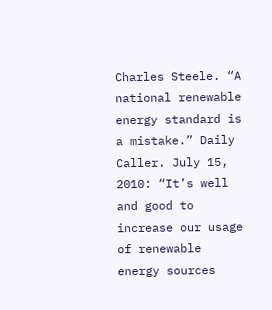Charles Steele. “A national renewable energy standard is a mistake.” Daily Caller. July 15, 2010: “It’s well and good to increase our usage of renewable energy sources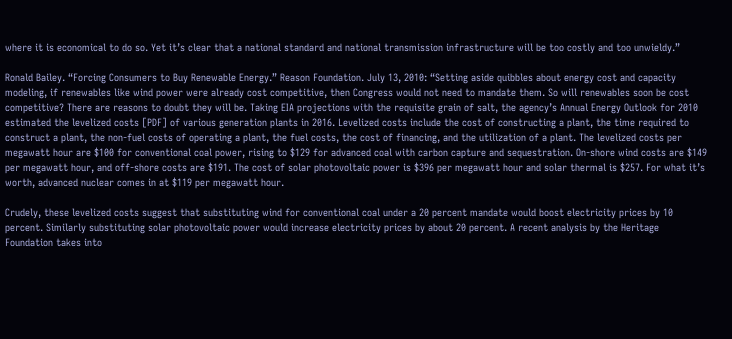where it is economical to do so. Yet it’s clear that a national standard and national transmission infrastructure will be too costly and too unwieldy.”

Ronald Bailey. “Forcing Consumers to Buy Renewable Energy.” Reason Foundation. July 13, 2010: “Setting aside quibbles about energy cost and capacity modeling, if renewables like wind power were already cost competitive, then Congress would not need to mandate them. So will renewables soon be cost competitive? There are reasons to doubt they will be. Taking EIA projections with the requisite grain of salt, the agency’s Annual Energy Outlook for 2010 estimated the levelized costs [PDF] of various generation plants in 2016. Levelized costs include the cost of constructing a plant, the time required to construct a plant, the non-fuel costs of operating a plant, the fuel costs, the cost of financing, and the utilization of a plant. The levelized costs per megawatt hour are $100 for conventional coal power, rising to $129 for advanced coal with carbon capture and sequestration. On-shore wind costs are $149 per megawatt hour, and off-shore costs are $191. The cost of solar photovoltaic power is $396 per megawatt hour and solar thermal is $257. For what it’s worth, advanced nuclear comes in at $119 per megawatt hour.

Crudely, these levelized costs suggest that substituting wind for conventional coal under a 20 percent mandate would boost electricity prices by 10 percent. Similarly substituting solar photovoltaic power would increase electricity prices by about 20 percent. A recent analysis by the Heritage Foundation takes into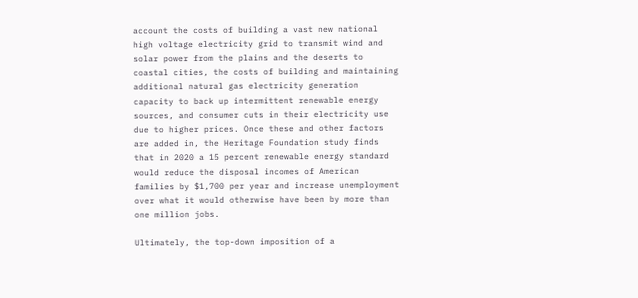account the costs of building a vast new national high voltage electricity grid to transmit wind and solar power from the plains and the deserts to coastal cities, the costs of building and maintaining additional natural gas electricity generation capacity to back up intermittent renewable energy sources, and consumer cuts in their electricity use due to higher prices. Once these and other factors are added in, the Heritage Foundation study finds that in 2020 a 15 percent renewable energy standard would reduce the disposal incomes of American families by $1,700 per year and increase unemployment over what it would otherwise have been by more than one million jobs.

Ultimately, the top-down imposition of a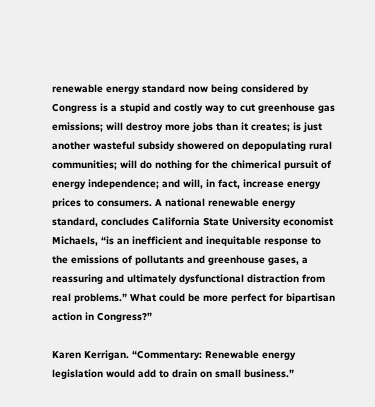renewable energy standard now being considered by Congress is a stupid and costly way to cut greenhouse gas emissions; will destroy more jobs than it creates; is just another wasteful subsidy showered on depopulating rural communities; will do nothing for the chimerical pursuit of energy independence; and will, in fact, increase energy prices to consumers. A national renewable energy standard, concludes California State University economist Michaels, “is an inefficient and inequitable response to the emissions of pollutants and greenhouse gases, a reassuring and ultimately dysfunctional distraction from real problems.” What could be more perfect for bipartisan action in Congress?”

Karen Kerrigan. “Commentary: Renewable energy legislation would add to drain on small business.”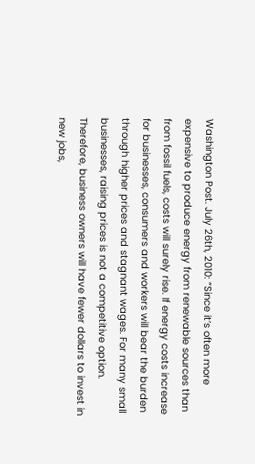Washington Post. July 26th, 2010: “Since it’s often more expensive to produce energy from renewable sources than from fossil fuels, costs will surely rise. If energy costs increase for businesses, consumers and workers will bear the burden through higher prices and stagnant wages. For many small businesses, raising prices is not a competitive option. Therefore, business owners will have fewer dollars to invest in new jobs,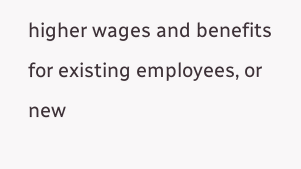higher wages and benefits for existing employees, or new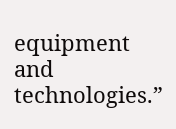equipment and technologies.”